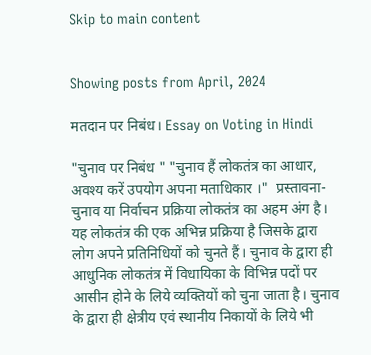Skip to main content


Showing posts from April, 2024

मतदान पर निबंध। Essay on Voting in Hindi

"चुनाव पर निबंध " "चुनाव हैं लोकतंत्र का आधार, अवश्य करें उपयोग अपना मताधिकार ।"  प्रस्तावना- चुनाव या निर्वाचन प्रक्रिया लोकतंत्र का अहम अंग है। यह लोकतंत्र की एक अभिन्न प्रक्रिया है जिसके द्वारा लोग अपने प्रतिनिधियों को चुनते हैं। चुनाव के द्वारा ही आधुनिक लोकतंत्र में विधायिका के विभिन्न पदों पर आसीन होने के लिये व्यक्तियों को चुना जाता है। चुनाव के द्वारा ही क्षेत्रीय एवं स्थानीय निकायों के लिये भी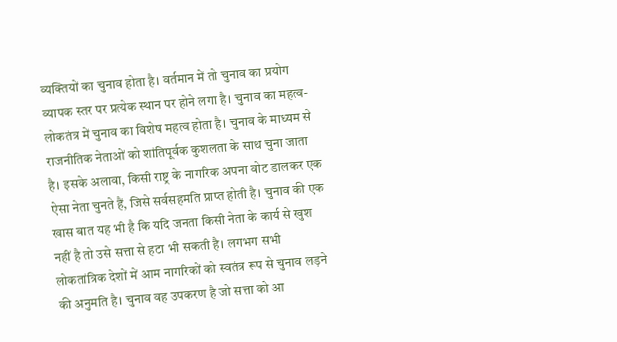व्यक्तियों का चुनाव होता है। वर्तमान में तो चुनाव का प्रयोग व्यापक स्तर पर प्रत्येक स्थान पर होने लगा है। चुनाव का महत्व- लोकतंत्र में चुनाव का विशेष महत्व होता है। चुनाव के माध्यम से राजनीतिक नेताओं को शांतिपूर्वक कुशलता के साथ चुना जाता है। इसके अलावा, किसी राष्ट्र के नागरिक अपना वोट डालकर एक ऐसा नेता चुनते हैं, जिसे सर्वसहमति प्राप्त होती है। चुनाव की एक खास बात यह भी है कि यदि जनता किसी नेता के कार्य से खुश नहीं है तो उसे सत्ता से हटा भी सकती है। लगभग सभी लोकतांत्रिक देशों में आम नागरिकों को स्वतंत्र रूप से चुनाव लड़ने की अनुमति है। चुनाव वह उपकरण है जो सत्ता को आ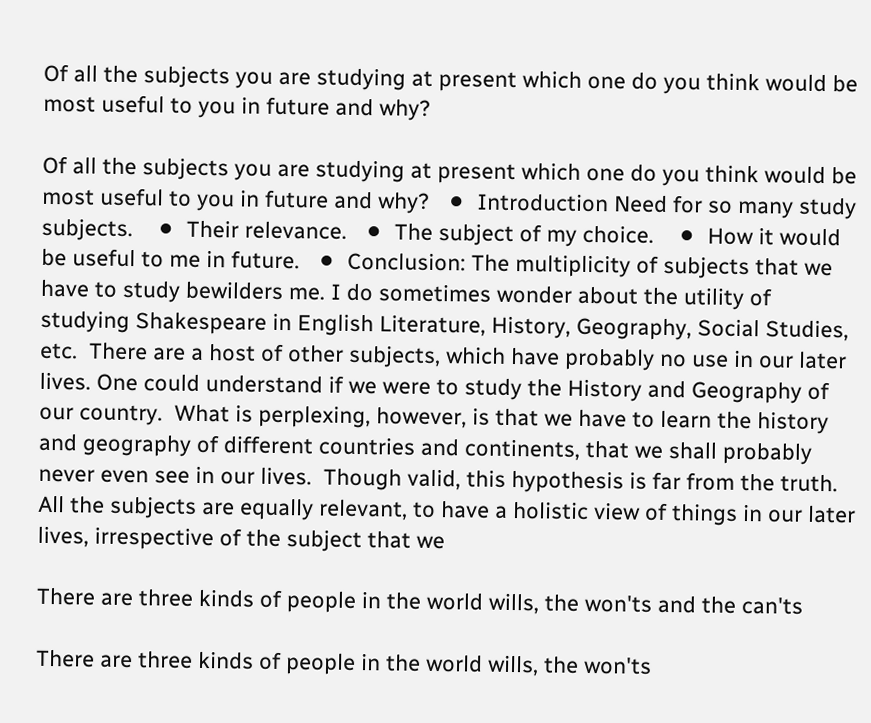Of all the subjects you are studying at present which one do you think would be most useful to you in future and why?

Of all the subjects you are studying at present which one do you think would be most useful to you in future and why?   ⚫  Introduction Need for so many study subjects.    ⚫  Their relevance.   ⚫  The subject of my choice.    ⚫  How it would be useful to me in future.   ⚫  Conclusion: The multiplicity of subjects that we have to study bewilders me. I do sometimes wonder about the utility of studying Shakespeare in English Literature, History, Geography, Social Studies, etc.  There are a host of other subjects, which have probably no use in our later lives. One could understand if we were to study the History and Geography of our country.  What is perplexing, however, is that we have to learn the history and geography of different countries and continents, that we shall probably never even see in our lives.  Though valid, this hypothesis is far from the truth. All the subjects are equally relevant, to have a holistic view of things in our later lives, irrespective of the subject that we

There are three kinds of people in the world wills, the won'ts and the can'ts

There are three kinds of people in the world wills, the won'ts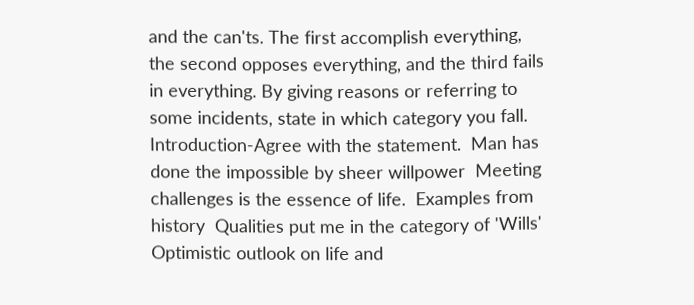and the can'ts. The first accomplish everything, the second opposes everything, and the third fails in everything. By giving reasons or referring to some incidents, state in which category you fall. Introduction-Agree with the statement.  Man has done the impossible by sheer willpower  Meeting challenges is the essence of life.  Examples from history  Qualities put me in the category of 'Wills'  Optimistic outlook on life and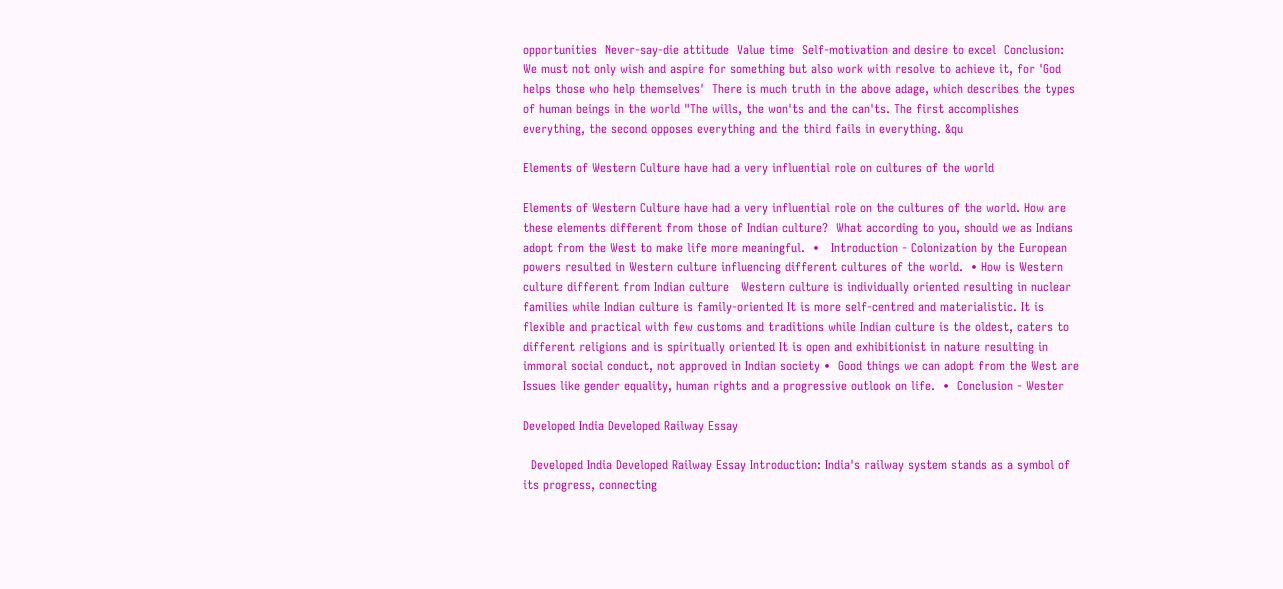opportunities  Never-say-die attitude  Value time  Self-motivation and desire to excel  Conclusion: We must not only wish and aspire for something but also work with resolve to achieve it, for 'God helps those who help themselves'  There is much truth in the above adage, which describes the types of human beings in the world "The wills, the won'ts and the can'ts. The first accomplishes everything, the second opposes everything and the third fails in everything. &qu

Elements of Western Culture have had a very influential role on cultures of the world

Elements of Western Culture have had a very influential role on the cultures of the world. How are these elements different from those of Indian culture?  What according to you, should we as Indians adopt from the West to make life more meaningful.  •   Introduction - Colonization by the European powers resulted in Western culture influencing different cultures of the world.  • How is Western culture different from Indian culture   Western culture is individually oriented resulting in nuclear families while Indian culture is family-oriented It is more self-centred and materialistic. It is flexible and practical with few customs and traditions while Indian culture is the oldest, caters to different religions and is spiritually oriented It is open and exhibitionist in nature resulting in immoral social conduct, not approved in Indian society •  Good things we can adopt from the West are Issues like gender equality, human rights and a progressive outlook on life.  •  Conclusion - Wester

Developed India Developed Railway Essay

  Developed India Developed Railway Essay Introduction: India's railway system stands as a symbol of its progress, connecting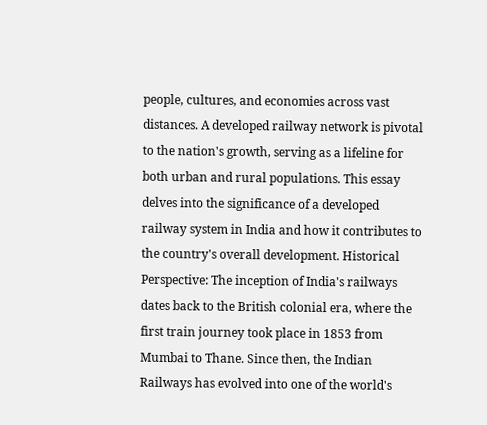people, cultures, and economies across vast distances. A developed railway network is pivotal to the nation's growth, serving as a lifeline for both urban and rural populations. This essay delves into the significance of a developed railway system in India and how it contributes to the country's overall development. Historical Perspective: The inception of India's railways dates back to the British colonial era, where the first train journey took place in 1853 from Mumbai to Thane. Since then, the Indian Railways has evolved into one of the world's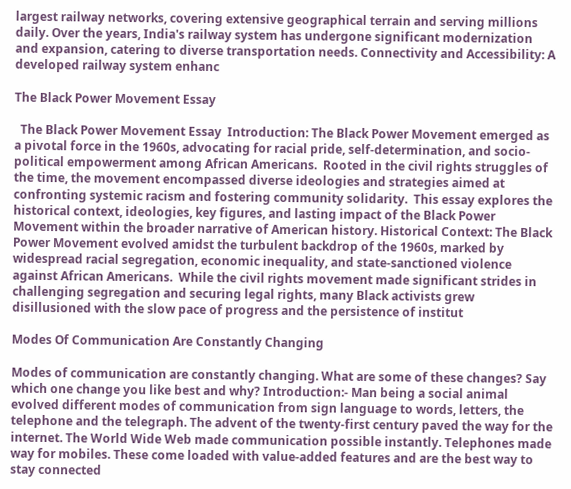largest railway networks, covering extensive geographical terrain and serving millions daily. Over the years, India's railway system has undergone significant modernization and expansion, catering to diverse transportation needs. Connectivity and Accessibility: A developed railway system enhanc

The Black Power Movement Essay

  The Black Power Movement Essay  Introduction: The Black Power Movement emerged as a pivotal force in the 1960s, advocating for racial pride, self-determination, and socio-political empowerment among African Americans.  Rooted in the civil rights struggles of the time, the movement encompassed diverse ideologies and strategies aimed at confronting systemic racism and fostering community solidarity.  This essay explores the historical context, ideologies, key figures, and lasting impact of the Black Power Movement within the broader narrative of American history. Historical Context: The Black Power Movement evolved amidst the turbulent backdrop of the 1960s, marked by widespread racial segregation, economic inequality, and state-sanctioned violence against African Americans.  While the civil rights movement made significant strides in challenging segregation and securing legal rights, many Black activists grew disillusioned with the slow pace of progress and the persistence of institut

Modes Of Communication Are Constantly Changing

Modes of communication are constantly changing. What are some of these changes? Say which one change you like best and why? Introduction:- Man being a social animal evolved different modes of communication from sign language to words, letters, the telephone and the telegraph. The advent of the twenty-first century paved the way for the internet. The World Wide Web made communication possible instantly. Telephones made way for mobiles. These come loaded with value-added features and are the best way to stay connected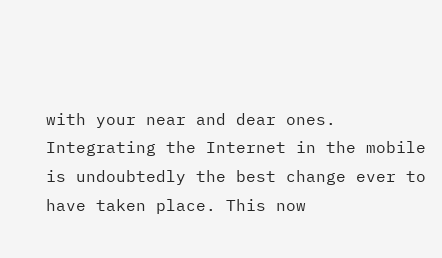with your near and dear ones. Integrating the Internet in the mobile is undoubtedly the best change ever to have taken place. This now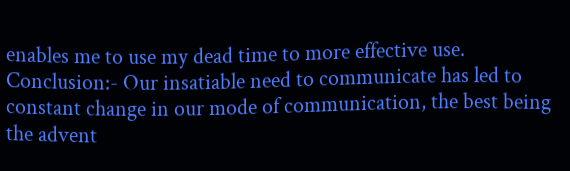enables me to use my dead time to more effective use. Conclusion:- Our insatiable need to communicate has led to constant change in our mode of communication, the best being the advent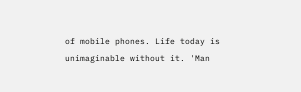of mobile phones. Life today is unimaginable without it. 'Man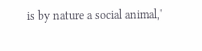is by nature a social animal,'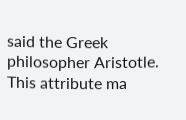said the Greek philosopher Aristotle. This attribute ma